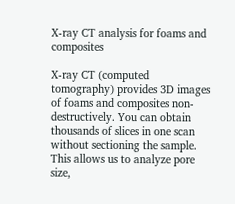X-ray CT analysis for foams and composites

X-ray CT (computed tomography) provides 3D images of foams and composites non-destructively. You can obtain thousands of slices in one scan without sectioning the sample. This allows us to analyze pore size,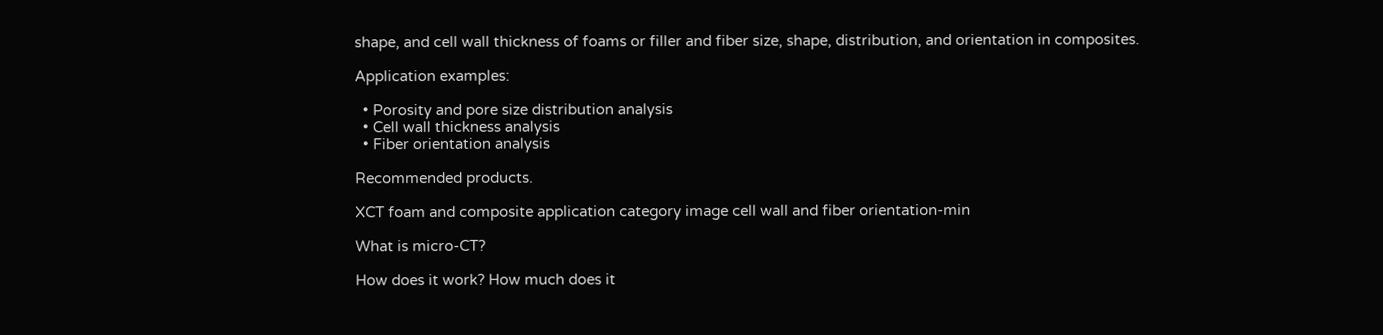shape, and cell wall thickness of foams or filler and fiber size, shape, distribution, and orientation in composites.

Application examples:

  • Porosity and pore size distribution analysis
  • Cell wall thickness analysis
  • Fiber orientation analysis

Recommended products.

XCT foam and composite application category image cell wall and fiber orientation-min

What is micro-CT?

How does it work? How much does it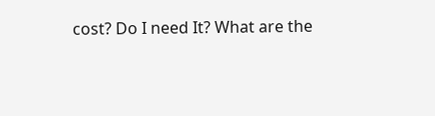cost? Do I need It? What are the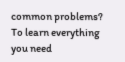common problems?
To learn everything you need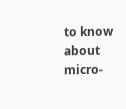to know about micro-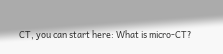CT, you can start here: What is micro-CT?